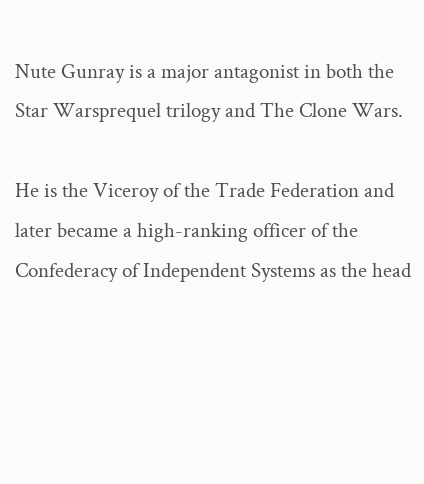Nute Gunray is a major antagonist in both the Star Warsprequel trilogy and The Clone Wars.

He is the Viceroy of the Trade Federation and later became a high-ranking officer of the Confederacy of Independent Systems as the head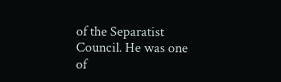of the Separatist Council. He was one of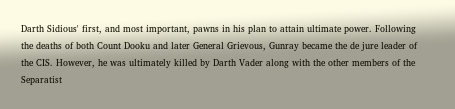Darth Sidious' first, and most important, pawns in his plan to attain ultimate power. Following the deaths of both Count Dooku and later General Grievous, Gunray became the de jure leader of the CIS. However, he was ultimately killed by Darth Vader along with the other members of the Separatist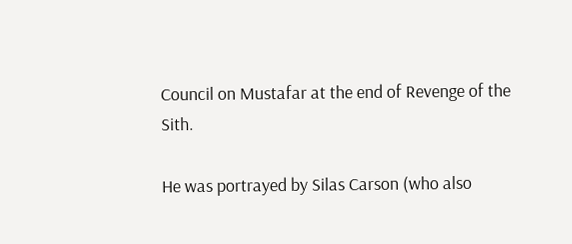Council on Mustafar at the end of Revenge of the Sith.

He was portrayed by Silas Carson (who also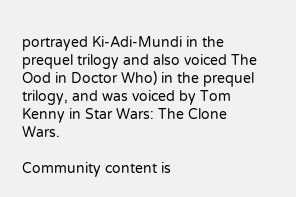portrayed Ki-Adi-Mundi in the prequel trilogy and also voiced The Ood in Doctor Who) in the prequel trilogy, and was voiced by Tom Kenny in Star Wars: The Clone Wars.

Community content is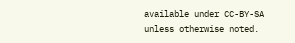available under CC-BY-SA unless otherwise noted.